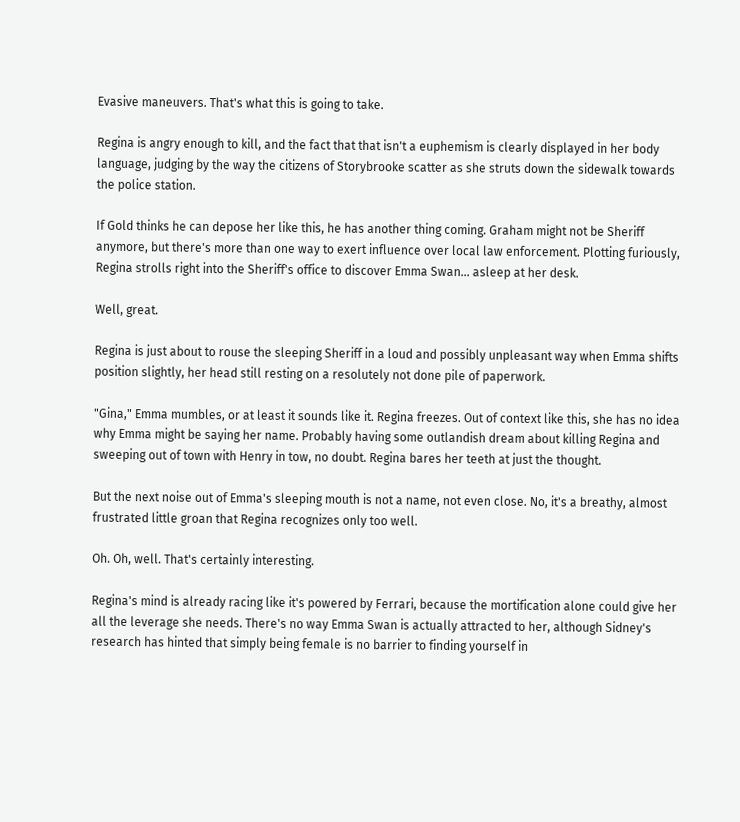Evasive maneuvers. That's what this is going to take.

Regina is angry enough to kill, and the fact that that isn't a euphemism is clearly displayed in her body language, judging by the way the citizens of Storybrooke scatter as she struts down the sidewalk towards the police station.

If Gold thinks he can depose her like this, he has another thing coming. Graham might not be Sheriff anymore, but there's more than one way to exert influence over local law enforcement. Plotting furiously, Regina strolls right into the Sheriff's office to discover Emma Swan... asleep at her desk.

Well, great.

Regina is just about to rouse the sleeping Sheriff in a loud and possibly unpleasant way when Emma shifts position slightly, her head still resting on a resolutely not done pile of paperwork.

"Gina," Emma mumbles, or at least it sounds like it. Regina freezes. Out of context like this, she has no idea why Emma might be saying her name. Probably having some outlandish dream about killing Regina and sweeping out of town with Henry in tow, no doubt. Regina bares her teeth at just the thought.

But the next noise out of Emma's sleeping mouth is not a name, not even close. No, it's a breathy, almost frustrated little groan that Regina recognizes only too well.

Oh. Oh, well. That's certainly interesting.

Regina's mind is already racing like it's powered by Ferrari, because the mortification alone could give her all the leverage she needs. There's no way Emma Swan is actually attracted to her, although Sidney's research has hinted that simply being female is no barrier to finding yourself in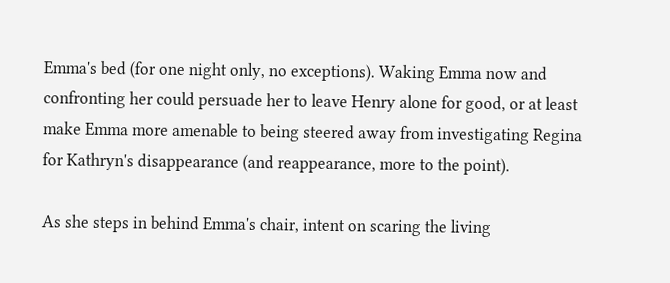Emma's bed (for one night only, no exceptions). Waking Emma now and confronting her could persuade her to leave Henry alone for good, or at least make Emma more amenable to being steered away from investigating Regina for Kathryn's disappearance (and reappearance, more to the point).

As she steps in behind Emma's chair, intent on scaring the living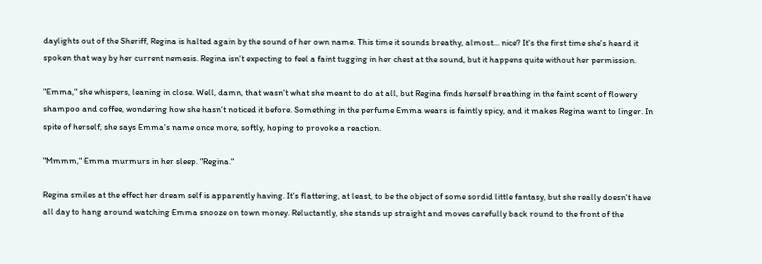daylights out of the Sheriff, Regina is halted again by the sound of her own name. This time it sounds breathy, almost... nice? It's the first time she's heard it spoken that way by her current nemesis. Regina isn't expecting to feel a faint tugging in her chest at the sound, but it happens quite without her permission.

"Emma," she whispers, leaning in close. Well, damn, that wasn't what she meant to do at all, but Regina finds herself breathing in the faint scent of flowery shampoo and coffee, wondering how she hasn't noticed it before. Something in the perfume Emma wears is faintly spicy, and it makes Regina want to linger. In spite of herself, she says Emma's name once more, softly, hoping to provoke a reaction.

"Mmmm," Emma murmurs in her sleep. "Regina."

Regina smiles at the effect her dream self is apparently having. It's flattering, at least, to be the object of some sordid little fantasy, but she really doesn't have all day to hang around watching Emma snooze on town money. Reluctantly, she stands up straight and moves carefully back round to the front of the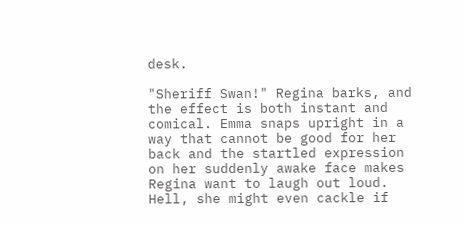desk.

"Sheriff Swan!" Regina barks, and the effect is both instant and comical. Emma snaps upright in a way that cannot be good for her back and the startled expression on her suddenly awake face makes Regina want to laugh out loud. Hell, she might even cackle if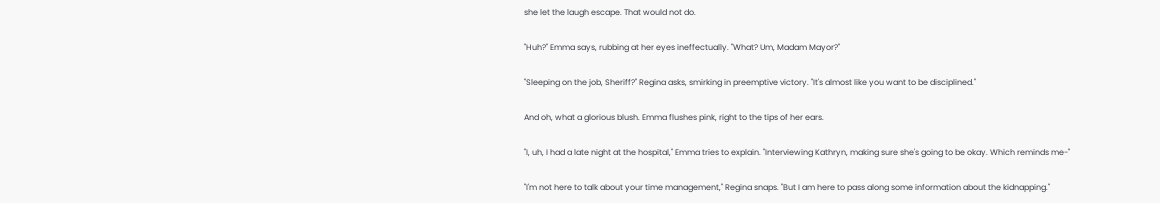she let the laugh escape. That would not do.

"Huh?" Emma says, rubbing at her eyes ineffectually. "What? Um, Madam Mayor?"

"Sleeping on the job, Sheriff?" Regina asks, smirking in preemptive victory. "It's almost like you want to be disciplined."

And oh, what a glorious blush. Emma flushes pink, right to the tips of her ears.

"I, uh, I had a late night at the hospital," Emma tries to explain. "Interviewing Kathryn, making sure she's going to be okay. Which reminds me-"

"I'm not here to talk about your time management," Regina snaps. "But I am here to pass along some information about the kidnapping."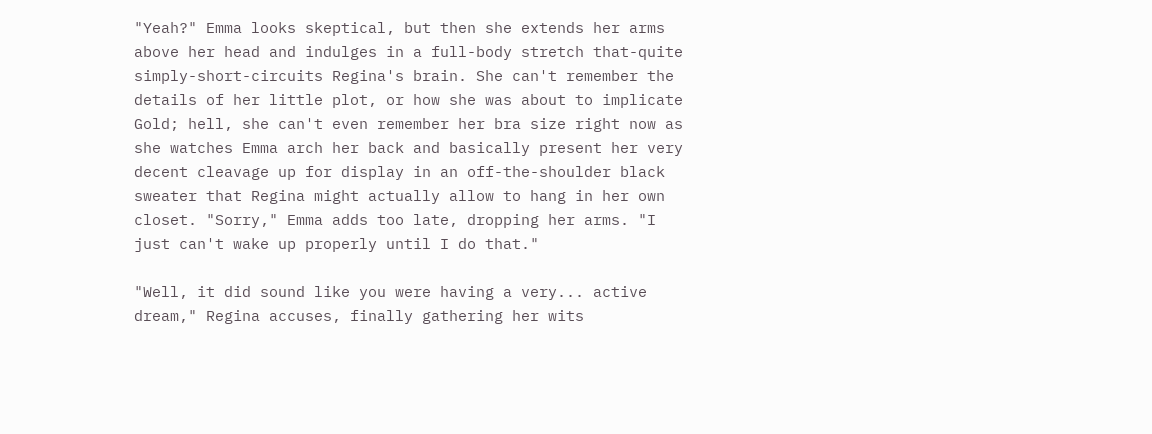"Yeah?" Emma looks skeptical, but then she extends her arms above her head and indulges in a full-body stretch that-quite simply-short-circuits Regina's brain. She can't remember the details of her little plot, or how she was about to implicate Gold; hell, she can't even remember her bra size right now as she watches Emma arch her back and basically present her very decent cleavage up for display in an off-the-shoulder black sweater that Regina might actually allow to hang in her own closet. "Sorry," Emma adds too late, dropping her arms. "I just can't wake up properly until I do that."

"Well, it did sound like you were having a very... active dream," Regina accuses, finally gathering her wits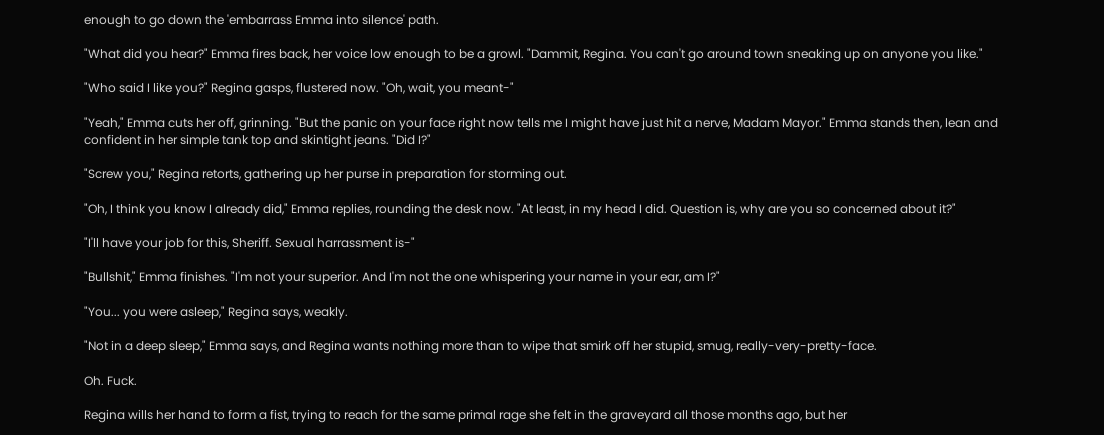enough to go down the 'embarrass Emma into silence' path.

"What did you hear?" Emma fires back, her voice low enough to be a growl. "Dammit, Regina. You can't go around town sneaking up on anyone you like."

"Who said I like you?" Regina gasps, flustered now. "Oh, wait, you meant-"

"Yeah," Emma cuts her off, grinning. "But the panic on your face right now tells me I might have just hit a nerve, Madam Mayor." Emma stands then, lean and confident in her simple tank top and skintight jeans. "Did I?"

"Screw you," Regina retorts, gathering up her purse in preparation for storming out.

"Oh, I think you know I already did," Emma replies, rounding the desk now. "At least, in my head I did. Question is, why are you so concerned about it?"

"I'll have your job for this, Sheriff. Sexual harrassment is-"

"Bullshit," Emma finishes. "I'm not your superior. And I'm not the one whispering your name in your ear, am I?"

"You... you were asleep," Regina says, weakly.

"Not in a deep sleep," Emma says, and Regina wants nothing more than to wipe that smirk off her stupid, smug, really-very-pretty-face.

Oh. Fuck.

Regina wills her hand to form a fist, trying to reach for the same primal rage she felt in the graveyard all those months ago, but her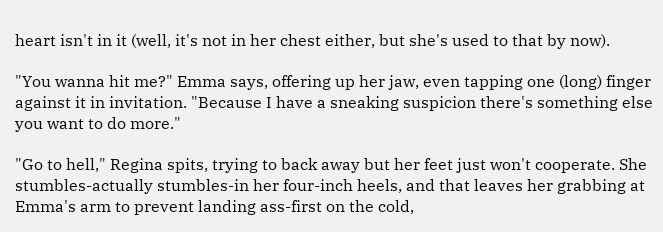heart isn't in it (well, it's not in her chest either, but she's used to that by now).

"You wanna hit me?" Emma says, offering up her jaw, even tapping one (long) finger against it in invitation. "Because I have a sneaking suspicion there's something else you want to do more."

"Go to hell," Regina spits, trying to back away but her feet just won't cooperate. She stumbles-actually stumbles-in her four-inch heels, and that leaves her grabbing at Emma's arm to prevent landing ass-first on the cold,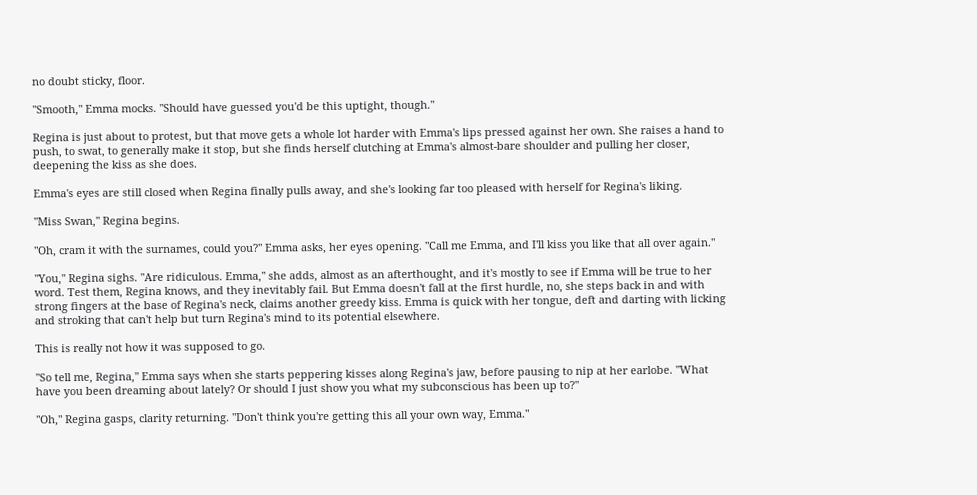no doubt sticky, floor.

"Smooth," Emma mocks. "Should have guessed you'd be this uptight, though."

Regina is just about to protest, but that move gets a whole lot harder with Emma's lips pressed against her own. She raises a hand to push, to swat, to generally make it stop, but she finds herself clutching at Emma's almost-bare shoulder and pulling her closer, deepening the kiss as she does.

Emma's eyes are still closed when Regina finally pulls away, and she's looking far too pleased with herself for Regina's liking.

"Miss Swan," Regina begins.

"Oh, cram it with the surnames, could you?" Emma asks, her eyes opening. "Call me Emma, and I'll kiss you like that all over again."

"You," Regina sighs. "Are ridiculous. Emma," she adds, almost as an afterthought, and it's mostly to see if Emma will be true to her word. Test them, Regina knows, and they inevitably fail. But Emma doesn't fall at the first hurdle, no, she steps back in and with strong fingers at the base of Regina's neck, claims another greedy kiss. Emma is quick with her tongue, deft and darting with licking and stroking that can't help but turn Regina's mind to its potential elsewhere.

This is really not how it was supposed to go.

"So tell me, Regina," Emma says when she starts peppering kisses along Regina's jaw, before pausing to nip at her earlobe. "What have you been dreaming about lately? Or should I just show you what my subconscious has been up to?"

"Oh," Regina gasps, clarity returning. "Don't think you're getting this all your own way, Emma."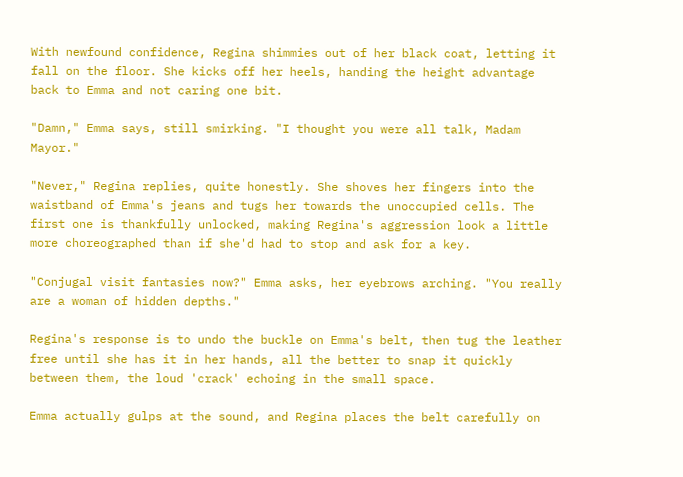With newfound confidence, Regina shimmies out of her black coat, letting it fall on the floor. She kicks off her heels, handing the height advantage back to Emma and not caring one bit.

"Damn," Emma says, still smirking. "I thought you were all talk, Madam Mayor."

"Never," Regina replies, quite honestly. She shoves her fingers into the waistband of Emma's jeans and tugs her towards the unoccupied cells. The first one is thankfully unlocked, making Regina's aggression look a little more choreographed than if she'd had to stop and ask for a key.

"Conjugal visit fantasies now?" Emma asks, her eyebrows arching. "You really are a woman of hidden depths."

Regina's response is to undo the buckle on Emma's belt, then tug the leather free until she has it in her hands, all the better to snap it quickly between them, the loud 'crack' echoing in the small space.

Emma actually gulps at the sound, and Regina places the belt carefully on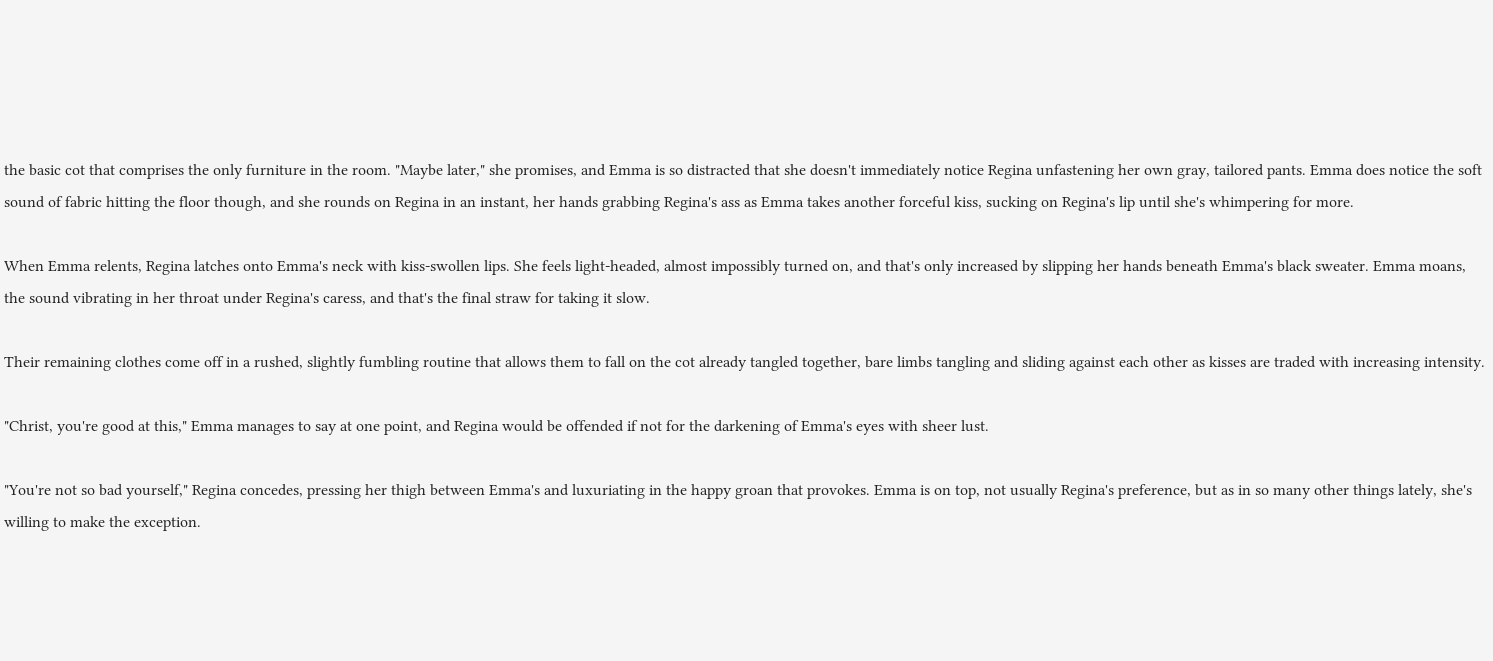the basic cot that comprises the only furniture in the room. "Maybe later," she promises, and Emma is so distracted that she doesn't immediately notice Regina unfastening her own gray, tailored pants. Emma does notice the soft sound of fabric hitting the floor though, and she rounds on Regina in an instant, her hands grabbing Regina's ass as Emma takes another forceful kiss, sucking on Regina's lip until she's whimpering for more.

When Emma relents, Regina latches onto Emma's neck with kiss-swollen lips. She feels light-headed, almost impossibly turned on, and that's only increased by slipping her hands beneath Emma's black sweater. Emma moans, the sound vibrating in her throat under Regina's caress, and that's the final straw for taking it slow.

Their remaining clothes come off in a rushed, slightly fumbling routine that allows them to fall on the cot already tangled together, bare limbs tangling and sliding against each other as kisses are traded with increasing intensity.

"Christ, you're good at this," Emma manages to say at one point, and Regina would be offended if not for the darkening of Emma's eyes with sheer lust.

"You're not so bad yourself," Regina concedes, pressing her thigh between Emma's and luxuriating in the happy groan that provokes. Emma is on top, not usually Regina's preference, but as in so many other things lately, she's willing to make the exception.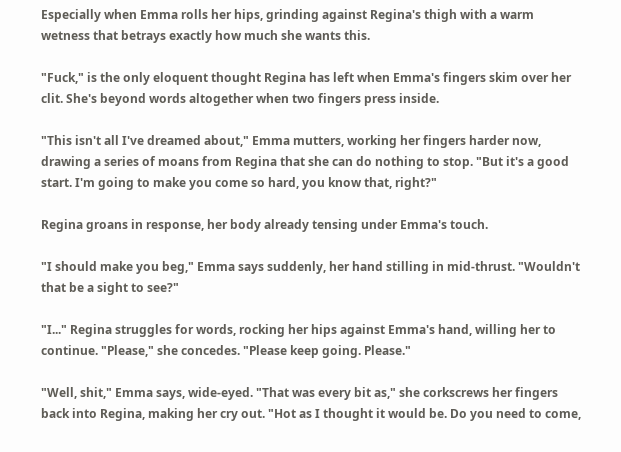Especially when Emma rolls her hips, grinding against Regina's thigh with a warm wetness that betrays exactly how much she wants this.

"Fuck," is the only eloquent thought Regina has left when Emma's fingers skim over her clit. She's beyond words altogether when two fingers press inside.

"This isn't all I've dreamed about," Emma mutters, working her fingers harder now, drawing a series of moans from Regina that she can do nothing to stop. "But it's a good start. I'm going to make you come so hard, you know that, right?"

Regina groans in response, her body already tensing under Emma's touch.

"I should make you beg," Emma says suddenly, her hand stilling in mid-thrust. "Wouldn't that be a sight to see?"

"I..." Regina struggles for words, rocking her hips against Emma's hand, willing her to continue. "Please," she concedes. "Please keep going. Please."

"Well, shit," Emma says, wide-eyed. "That was every bit as," she corkscrews her fingers back into Regina, making her cry out. "Hot as I thought it would be. Do you need to come,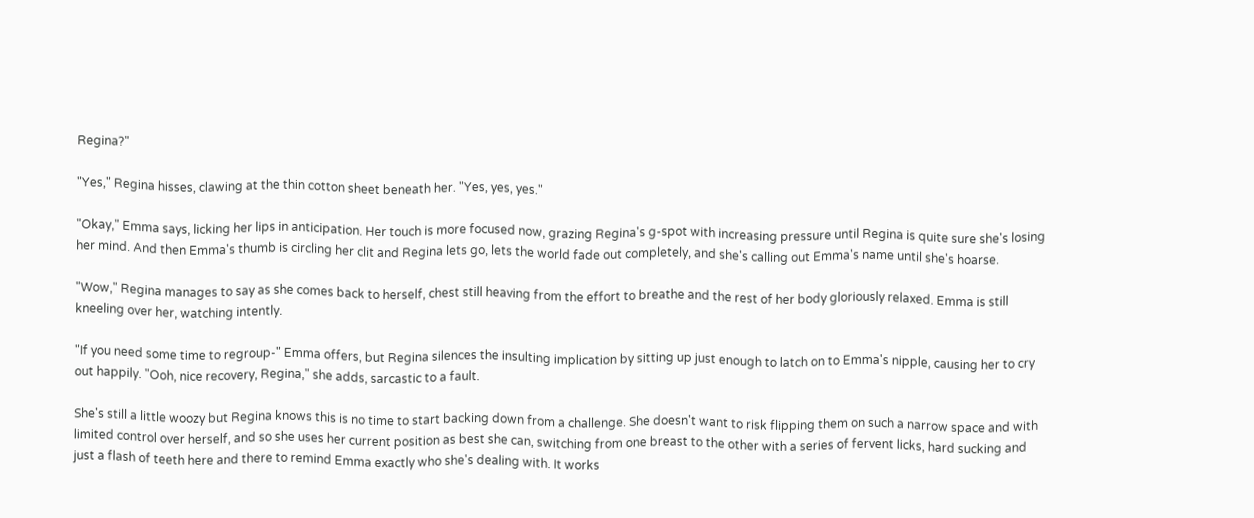Regina?"

"Yes," Regina hisses, clawing at the thin cotton sheet beneath her. "Yes, yes, yes."

"Okay," Emma says, licking her lips in anticipation. Her touch is more focused now, grazing Regina's g-spot with increasing pressure until Regina is quite sure she's losing her mind. And then Emma's thumb is circling her clit and Regina lets go, lets the world fade out completely, and she's calling out Emma's name until she's hoarse.

"Wow," Regina manages to say as she comes back to herself, chest still heaving from the effort to breathe and the rest of her body gloriously relaxed. Emma is still kneeling over her, watching intently.

"If you need some time to regroup-" Emma offers, but Regina silences the insulting implication by sitting up just enough to latch on to Emma's nipple, causing her to cry out happily. "Ooh, nice recovery, Regina," she adds, sarcastic to a fault.

She's still a little woozy but Regina knows this is no time to start backing down from a challenge. She doesn't want to risk flipping them on such a narrow space and with limited control over herself, and so she uses her current position as best she can, switching from one breast to the other with a series of fervent licks, hard sucking and just a flash of teeth here and there to remind Emma exactly who she's dealing with. It works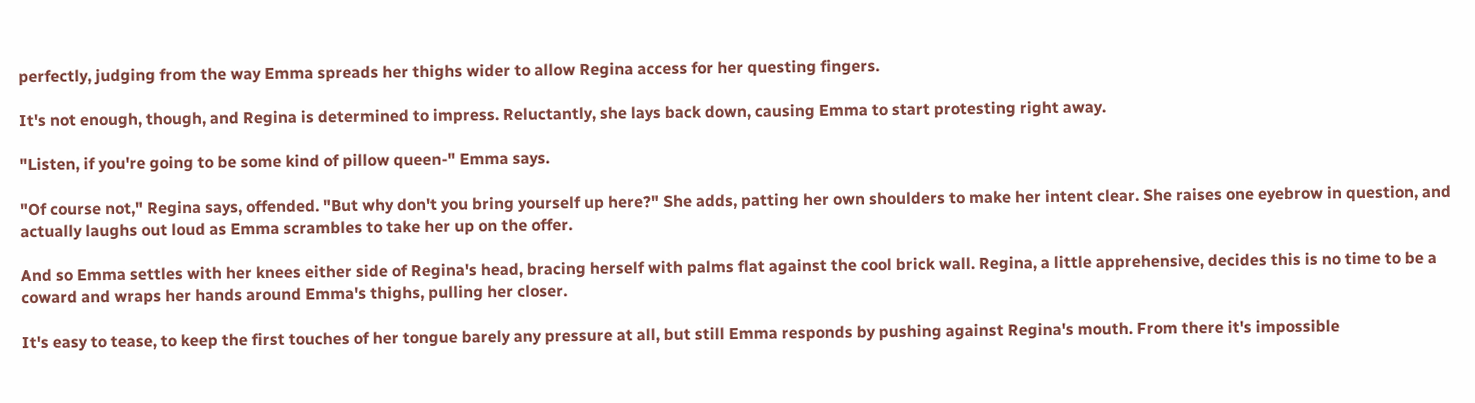perfectly, judging from the way Emma spreads her thighs wider to allow Regina access for her questing fingers.

It's not enough, though, and Regina is determined to impress. Reluctantly, she lays back down, causing Emma to start protesting right away.

"Listen, if you're going to be some kind of pillow queen-" Emma says.

"Of course not," Regina says, offended. "But why don't you bring yourself up here?" She adds, patting her own shoulders to make her intent clear. She raises one eyebrow in question, and actually laughs out loud as Emma scrambles to take her up on the offer.

And so Emma settles with her knees either side of Regina's head, bracing herself with palms flat against the cool brick wall. Regina, a little apprehensive, decides this is no time to be a coward and wraps her hands around Emma's thighs, pulling her closer.

It's easy to tease, to keep the first touches of her tongue barely any pressure at all, but still Emma responds by pushing against Regina's mouth. From there it's impossible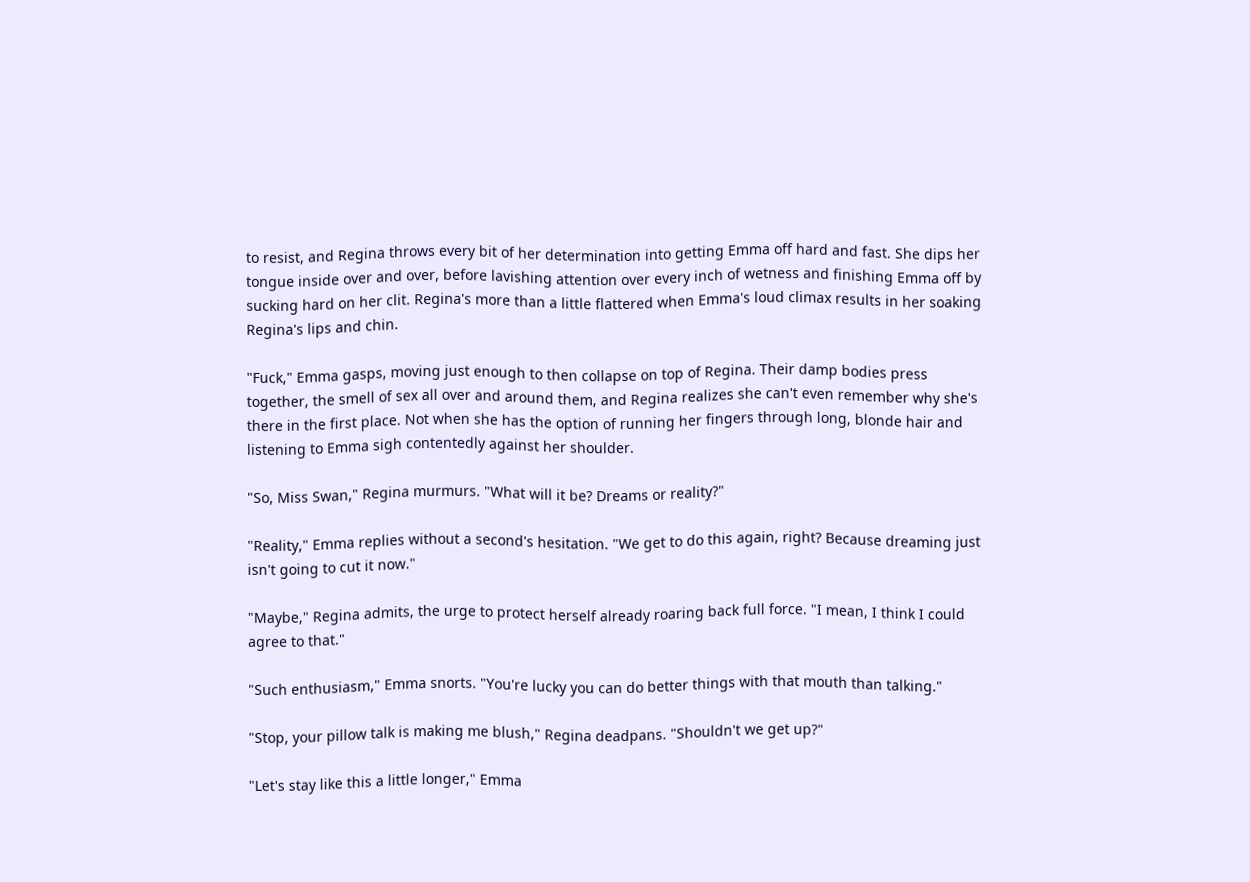to resist, and Regina throws every bit of her determination into getting Emma off hard and fast. She dips her tongue inside over and over, before lavishing attention over every inch of wetness and finishing Emma off by sucking hard on her clit. Regina's more than a little flattered when Emma's loud climax results in her soaking Regina's lips and chin.

"Fuck," Emma gasps, moving just enough to then collapse on top of Regina. Their damp bodies press together, the smell of sex all over and around them, and Regina realizes she can't even remember why she's there in the first place. Not when she has the option of running her fingers through long, blonde hair and listening to Emma sigh contentedly against her shoulder.

"So, Miss Swan," Regina murmurs. "What will it be? Dreams or reality?"

"Reality," Emma replies without a second's hesitation. "We get to do this again, right? Because dreaming just isn't going to cut it now."

"Maybe," Regina admits, the urge to protect herself already roaring back full force. "I mean, I think I could agree to that."

"Such enthusiasm," Emma snorts. "You're lucky you can do better things with that mouth than talking."

"Stop, your pillow talk is making me blush," Regina deadpans. "Shouldn't we get up?"

"Let's stay like this a little longer," Emma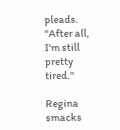pleads. "After all, I'm still pretty tired."

Regina smacks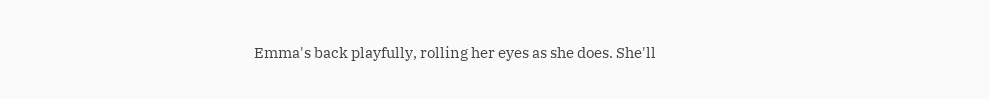Emma's back playfully, rolling her eyes as she does. She'll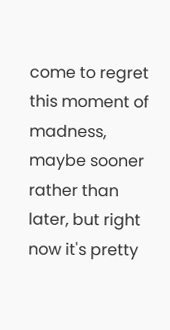come to regret this moment of madness, maybe sooner rather than later, but right now it's pretty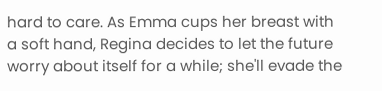hard to care. As Emma cups her breast with a soft hand, Regina decides to let the future worry about itself for a while; she'll evade the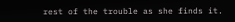rest of the trouble as she finds it.